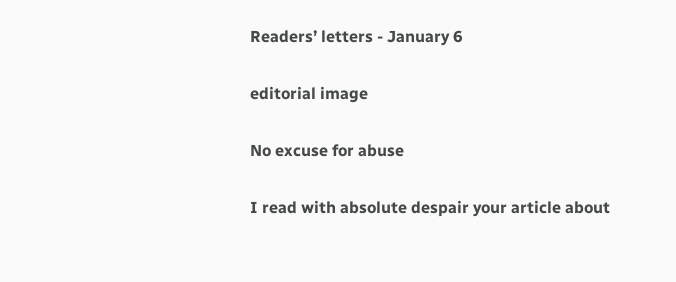Readers’ letters - January 6

editorial image

No excuse for abuse

I read with absolute despair your article about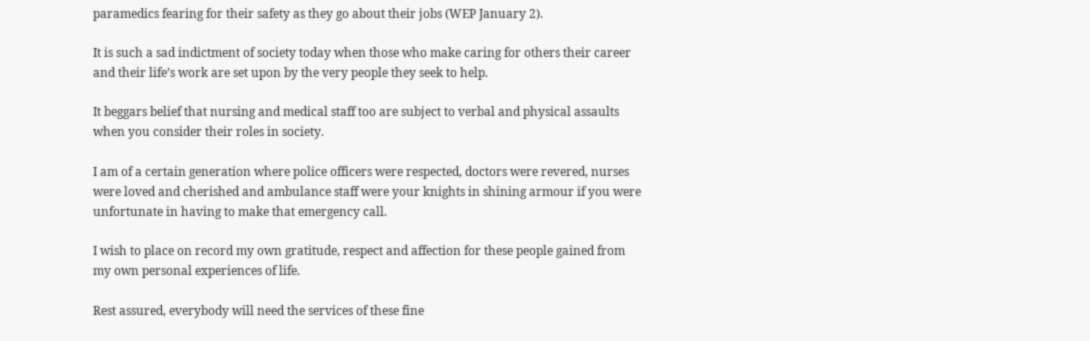paramedics fearing for their safety as they go about their jobs (WEP January 2).

It is such a sad indictment of society today when those who make caring for others their career and their life’s work are set upon by the very people they seek to help.

It beggars belief that nursing and medical staff too are subject to verbal and physical assaults when you consider their roles in society.

I am of a certain generation where police officers were respected, doctors were revered, nurses were loved and cherished and ambulance staff were your knights in shining armour if you were unfortunate in having to make that emergency call.

I wish to place on record my own gratitude, respect and affection for these people gained from my own personal experiences of life.

Rest assured, everybody will need the services of these fine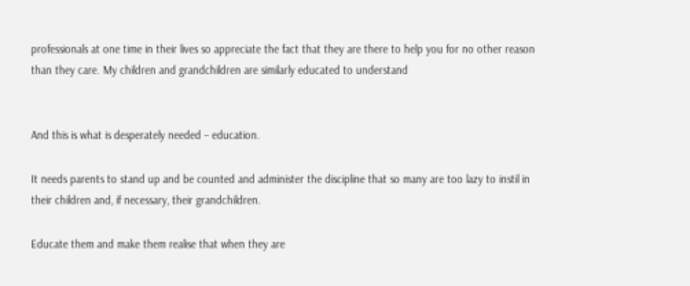professionals at one time in their lives so appreciate the fact that they are there to help you for no other reason than they care. My children and grandchildren are similarly educated to understand


And this is what is desperately needed – education.

It needs parents to stand up and be counted and administer the discipline that so many are too lazy to instil in their children and, if necessary, their grandchildren.

Educate them and make them realise that when they are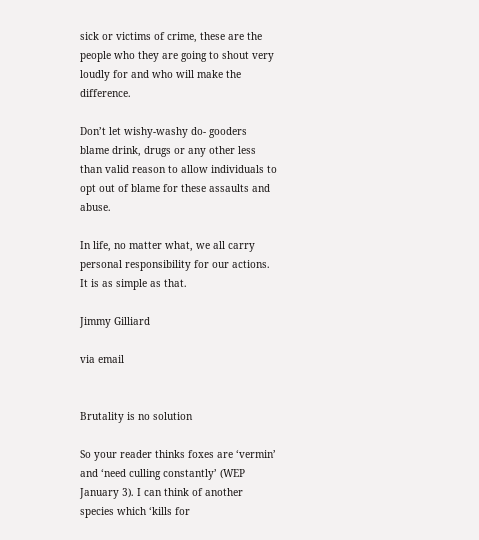sick or victims of crime, these are the people who they are going to shout very loudly for and who will make the difference.

Don’t let wishy-washy do- gooders blame drink, drugs or any other less than valid reason to allow individuals to opt out of blame for these assaults and abuse.

In life, no matter what, we all carry personal responsibility for our actions. It is as simple as that.

Jimmy Gilliard

via email


Brutality is no solution

So your reader thinks foxes are ‘vermin’ and ‘need culling constantly’ (WEP January 3). I can think of another species which ‘kills for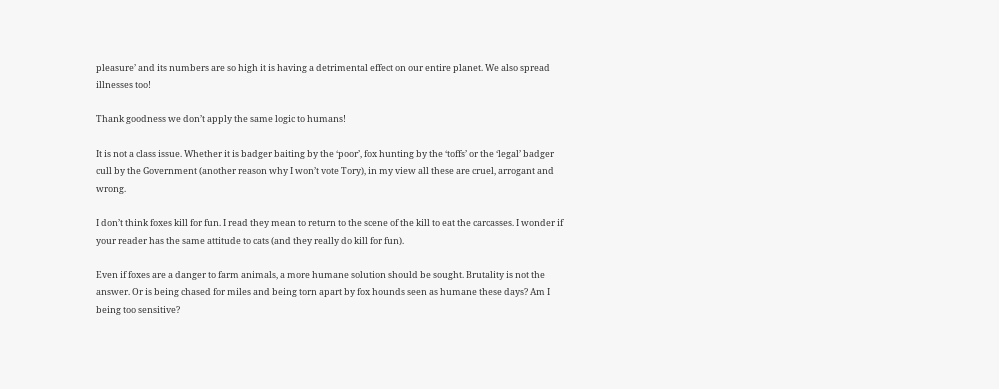pleasure’ and its numbers are so high it is having a detrimental effect on our entire planet. We also spread illnesses too!

Thank goodness we don’t apply the same logic to humans!

It is not a class issue. Whether it is badger baiting by the ‘poor’, fox hunting by the ‘toffs’ or the ‘legal’ badger cull by the Government (another reason why I won’t vote Tory), in my view all these are cruel, arrogant and wrong.

I don’t think foxes kill for fun. I read they mean to return to the scene of the kill to eat the carcasses. I wonder if your reader has the same attitude to cats (and they really do kill for fun).

Even if foxes are a danger to farm animals, a more humane solution should be sought. Brutality is not the answer. Or is being chased for miles and being torn apart by fox hounds seen as humane these days? Am I being too sensitive?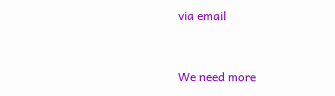via email


We need more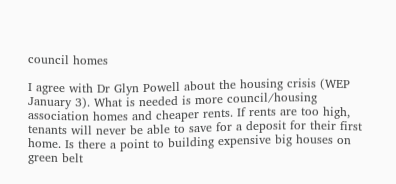council homes

I agree with Dr Glyn Powell about the housing crisis (WEP January 3). What is needed is more council/housing association homes and cheaper rents. If rents are too high, tenants will never be able to save for a deposit for their first home. Is there a point to building expensive big houses on green belt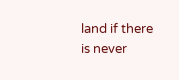land if there is never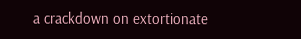a crackdown on extortionate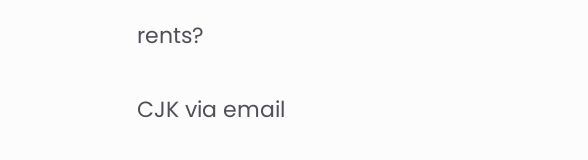rents?

CJK via email